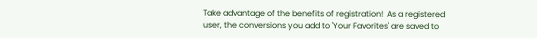Take advantage of the benefits of registration!  As a registered user, the conversions you add to 'Your Favorites' are saved to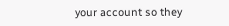your account so they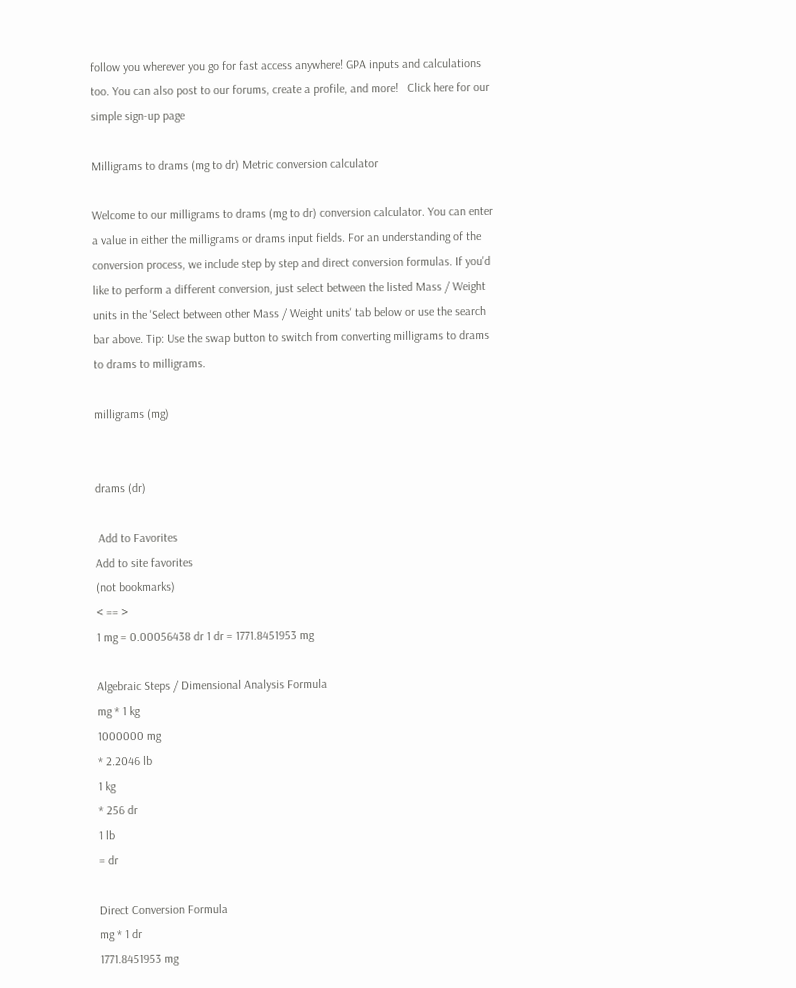follow you wherever you go for fast access anywhere! GPA inputs and calculations too. You can also post to our forums, create a profile, and more!   Click here for our simple sign-up page

Milligrams to drams (mg to dr) Metric conversion calculator

Welcome to our milligrams to drams (mg to dr) conversion calculator. You can enter a value in either the milligrams or drams input fields. For an understanding of the conversion process, we include step by step and direct conversion formulas. If you'd like to perform a different conversion, just select between the listed Mass / Weight units in the 'Select between other Mass / Weight units' tab below or use the search bar above. Tip: Use the swap button to switch from converting milligrams to drams to drams to milligrams.

milligrams (mg)


drams (dr)

 Add to Favorites
Add to site favorites
(not bookmarks)
< == >
1 mg = 0.00056438 dr 1 dr = 1771.8451953 mg

Algebraic Steps / Dimensional Analysis Formula
mg * 1 kg
1000000 mg
* 2.2046 lb
1 kg
* 256 dr
1 lb
= dr

Direct Conversion Formula
mg * 1 dr
1771.8451953 mg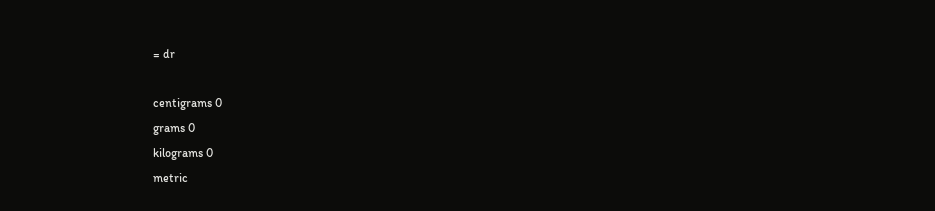= dr

centigrams 0
grams 0
kilograms 0
metric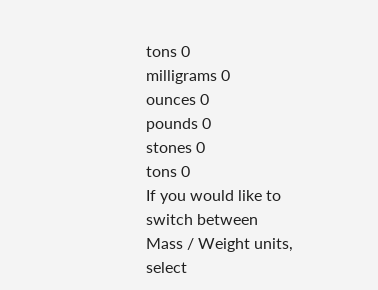tons 0
milligrams 0
ounces 0
pounds 0
stones 0
tons 0
If you would like to switch between Mass / Weight units, select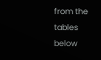from the tables below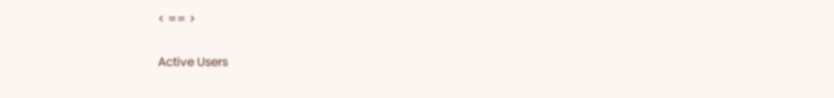< == >

Active Users